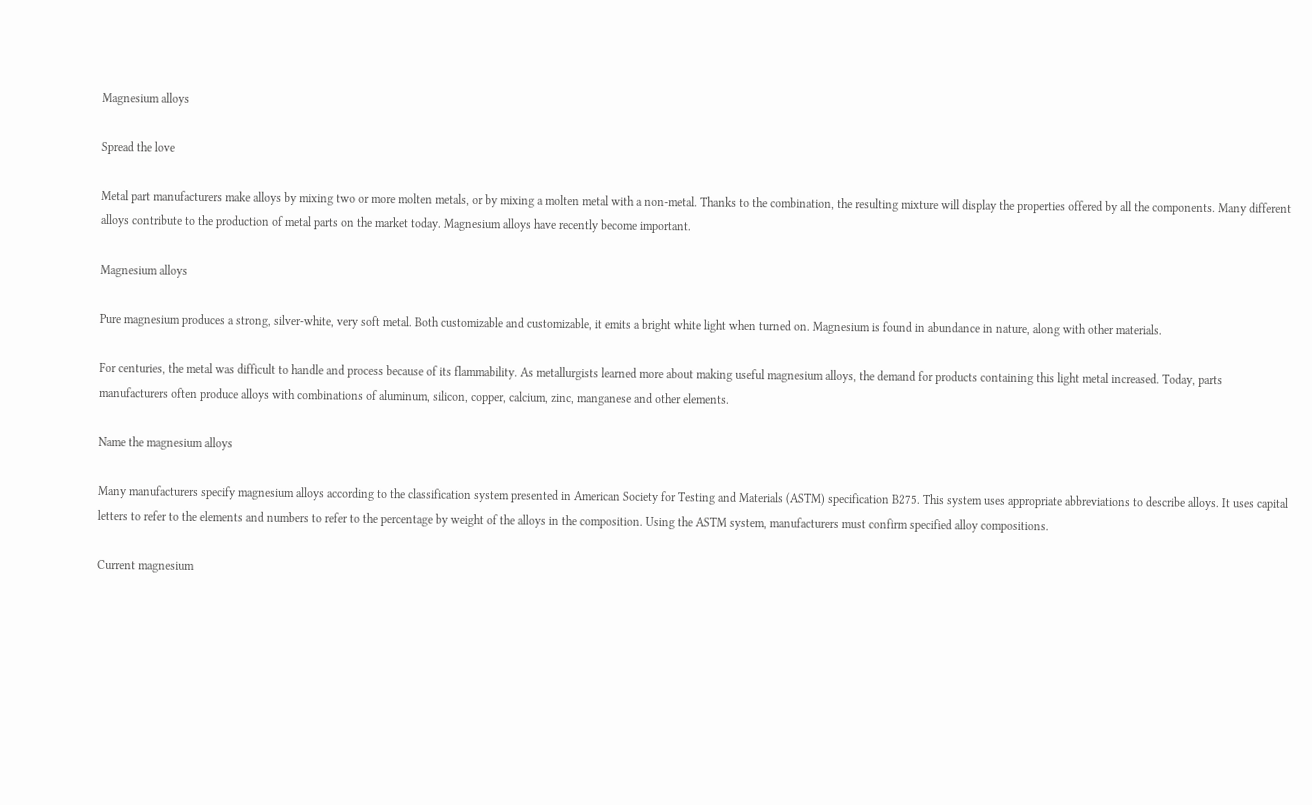Magnesium alloys

Spread the love

Metal part manufacturers make alloys by mixing two or more molten metals, or by mixing a molten metal with a non-metal. Thanks to the combination, the resulting mixture will display the properties offered by all the components. Many different alloys contribute to the production of metal parts on the market today. Magnesium alloys have recently become important.

Magnesium alloys

Pure magnesium produces a strong, silver-white, very soft metal. Both customizable and customizable, it emits a bright white light when turned on. Magnesium is found in abundance in nature, along with other materials.

For centuries, the metal was difficult to handle and process because of its flammability. As metallurgists learned more about making useful magnesium alloys, the demand for products containing this light metal increased. Today, parts manufacturers often produce alloys with combinations of aluminum, silicon, copper, calcium, zinc, manganese and other elements.

Name the magnesium alloys

Many manufacturers specify magnesium alloys according to the classification system presented in American Society for Testing and Materials (ASTM) specification B275. This system uses appropriate abbreviations to describe alloys. It uses capital letters to refer to the elements and numbers to refer to the percentage by weight of the alloys in the composition. Using the ASTM system, manufacturers must confirm specified alloy compositions.

Current magnesium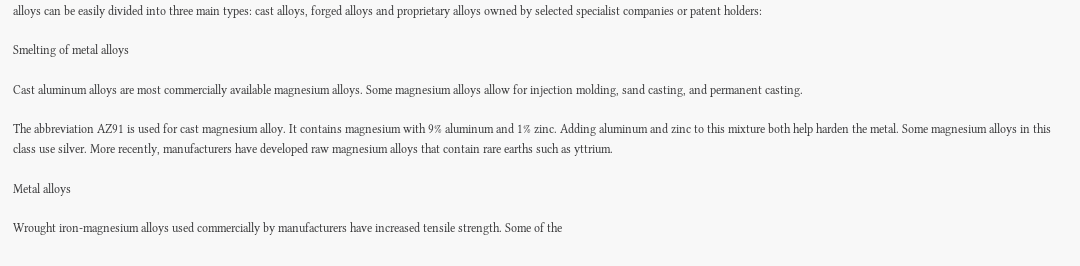alloys can be easily divided into three main types: cast alloys, forged alloys and proprietary alloys owned by selected specialist companies or patent holders:

Smelting of metal alloys

Cast aluminum alloys are most commercially available magnesium alloys. Some magnesium alloys allow for injection molding, sand casting, and permanent casting.

The abbreviation AZ91 is used for cast magnesium alloy. It contains magnesium with 9% aluminum and 1% zinc. Adding aluminum and zinc to this mixture both help harden the metal. Some magnesium alloys in this class use silver. More recently, manufacturers have developed raw magnesium alloys that contain rare earths such as yttrium.

Metal alloys

Wrought iron-magnesium alloys used commercially by manufacturers have increased tensile strength. Some of the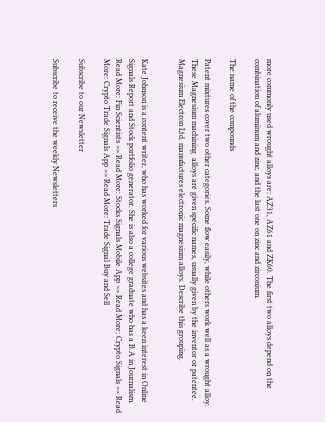more commonly used wrought alloys are: AZ31, AZ61 and ZK60. The first two alloys depend on the combination of aluminum and zinc, and the last one on zinc and zirconium.

The name of the compounds

Patent mixtures cover two other categories. Some flow easily, while others work well as a wrought alloy. These Magnesium machining  alloys are given specific names, usually given by the inventor or patentee. Magnesium Electron Ltd. manufactures electronic magnesium alloys. Describe this grouping.


Kate Johnson is a content writer, who has worked for various websites and has a keen interest in Online Signals Report and Stock portfolio generator. She is also a college graduate who has a B.A in Journalism. Read More: Fin Scientists >> Read More: Stocks Signals Mobile App >> Read More: Crypto Signals >> Read More: Crypto Trade Signals App >> Read More: Trade Signal Buy and Sell

Subscribe to our Newsletter

Subscribe to receive the weekly Newsletters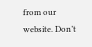from our website. Don’t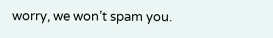worry, we won’t spam you.